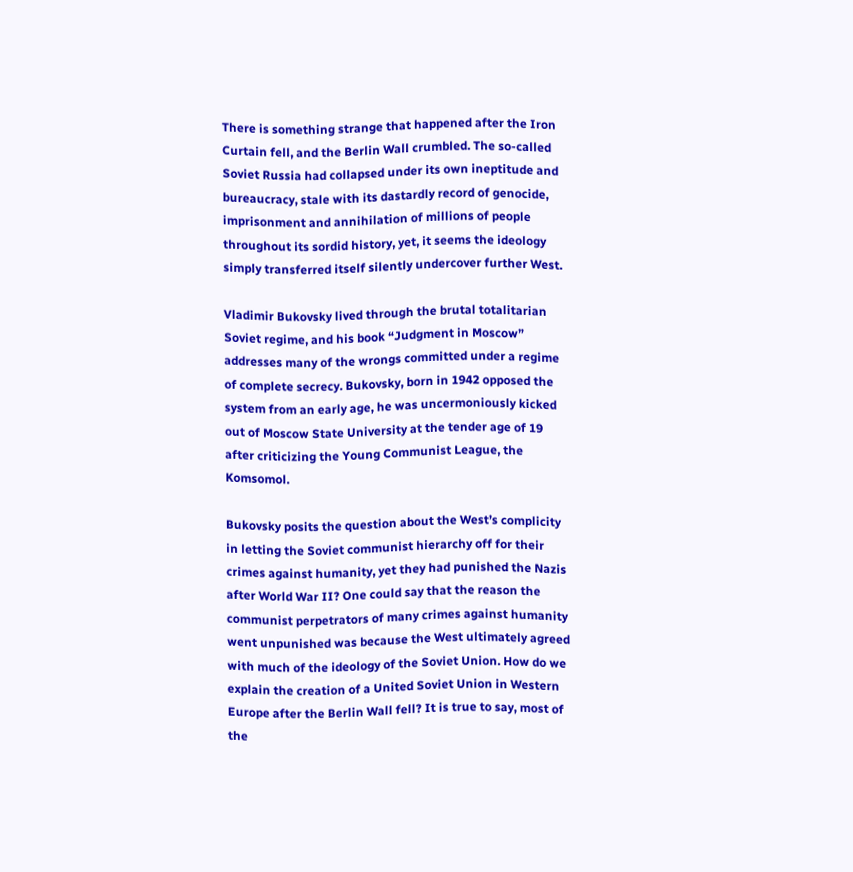There is something strange that happened after the Iron Curtain fell, and the Berlin Wall crumbled. The so-called Soviet Russia had collapsed under its own ineptitude and bureaucracy, stale with its dastardly record of genocide, imprisonment and annihilation of millions of people throughout its sordid history, yet, it seems the ideology simply transferred itself silently undercover further West.

Vladimir Bukovsky lived through the brutal totalitarian Soviet regime, and his book “Judgment in Moscow” addresses many of the wrongs committed under a regime of complete secrecy. Bukovsky, born in 1942 opposed the system from an early age, he was uncermoniously kicked out of Moscow State University at the tender age of 19 after criticizing the Young Communist League, the Komsomol.

Bukovsky posits the question about the West’s complicity in letting the Soviet communist hierarchy off for their crimes against humanity, yet they had punished the Nazis after World War II? One could say that the reason the communist perpetrators of many crimes against humanity went unpunished was because the West ultimately agreed with much of the ideology of the Soviet Union. How do we explain the creation of a United Soviet Union in Western Europe after the Berlin Wall fell? It is true to say, most of the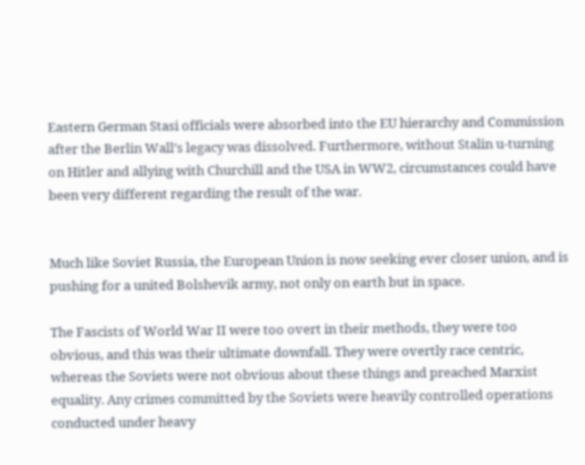Eastern German Stasi officials were absorbed into the EU hierarchy and Commission after the Berlin Wall’s legacy was dissolved. Furthermore, without Stalin u-turning on Hitler and allying with Churchill and the USA in WW2, circumstances could have been very different regarding the result of the war.


Much like Soviet Russia, the European Union is now seeking ever closer union, and is pushing for a united Bolshevik army, not only on earth but in space.

The Fascists of World War II were too overt in their methods, they were too obvious, and this was their ultimate downfall. They were overtly race centric, whereas the Soviets were not obvious about these things and preached Marxist equality. Any crimes committed by the Soviets were heavily controlled operations conducted under heavy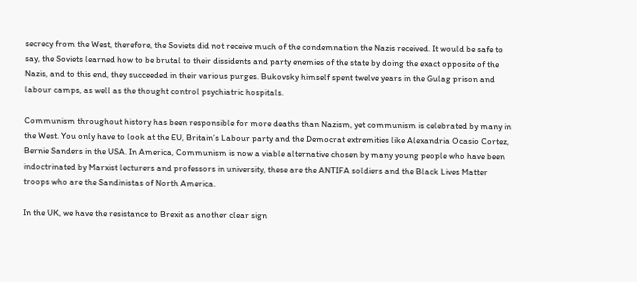secrecy from the West, therefore, the Soviets did not receive much of the condemnation the Nazis received. It would be safe to say, the Soviets learned how to be brutal to their dissidents and party enemies of the state by doing the exact opposite of the Nazis, and to this end, they succeeded in their various purges. Bukovsky himself spent twelve years in the Gulag prison and labour camps, as well as the thought control psychiatric hospitals.

Communism throughout history has been responsible for more deaths than Nazism, yet communism is celebrated by many in the West. You only have to look at the EU, Britain’s Labour party and the Democrat extremities like Alexandria Ocasio Cortez, Bernie Sanders in the USA. In America, Communism is now a viable alternative chosen by many young people who have been indoctrinated by Marxist lecturers and professors in university, these are the ANTIFA soldiers and the Black Lives Matter troops who are the Sandinistas of North America.

In the UK, we have the resistance to Brexit as another clear sign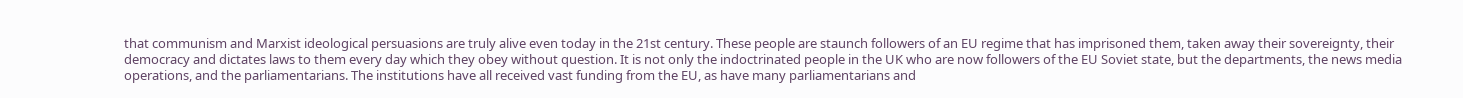that communism and Marxist ideological persuasions are truly alive even today in the 21st century. These people are staunch followers of an EU regime that has imprisoned them, taken away their sovereignty, their democracy and dictates laws to them every day which they obey without question. It is not only the indoctrinated people in the UK who are now followers of the EU Soviet state, but the departments, the news media operations, and the parliamentarians. The institutions have all received vast funding from the EU, as have many parliamentarians and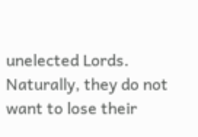unelected Lords. Naturally, they do not want to lose their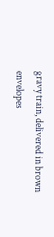gravy train, delivered in brown envelopes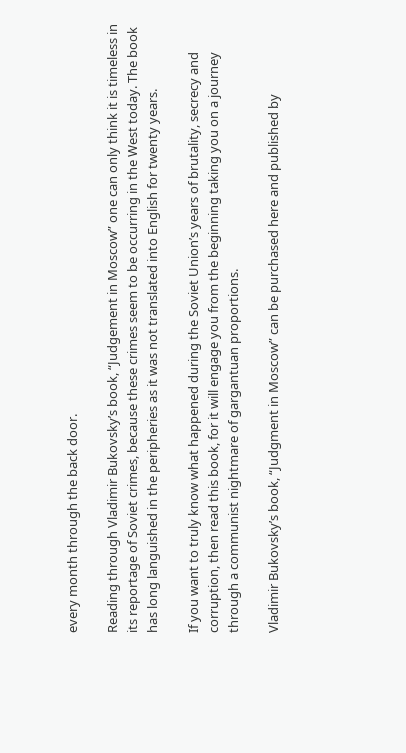every month through the back door.

Reading through Vladimir Bukovsky’s book, “Judgement in Moscow” one can only think it is timeless in its reportage of Soviet crimes, because these crimes seem to be occurring in the West today. The book has long languished in the peripheries as it was not translated into English for twenty years.

If you want to truly know what happened during the Soviet Union’s years of brutality, secrecy and corruption, then read this book, for it will engage you from the beginning taking you on a journey through a communist nightmare of gargantuan proportions.

Vladimir Bukovsky’s book, “Judgment in Moscow” can be purchased here and published by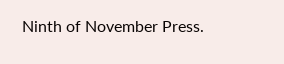Ninth of November Press.